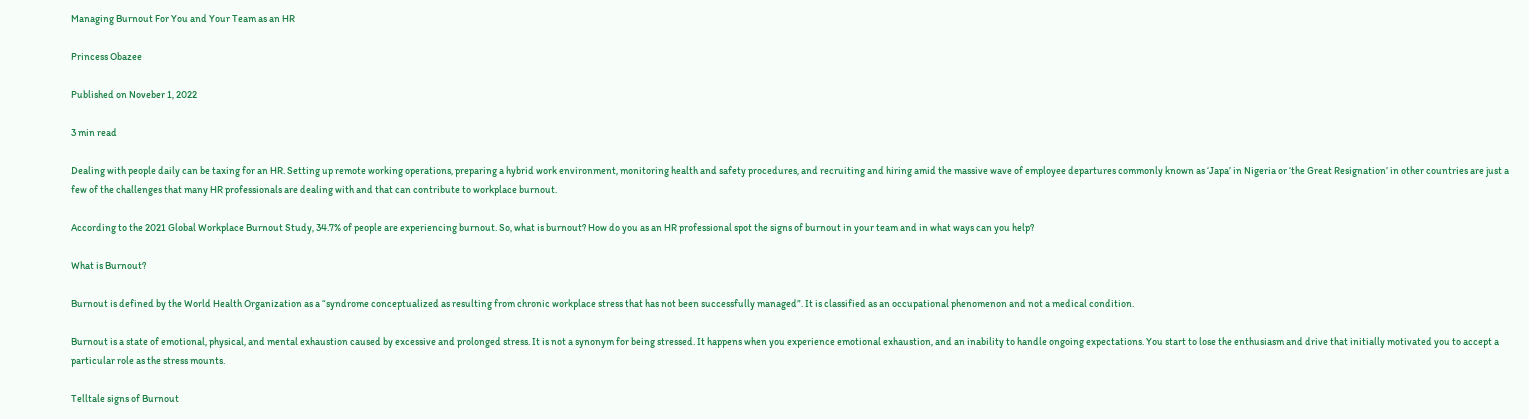Managing Burnout For You and Your Team as an HR

Princess Obazee

Published on Noveber 1, 2022

3 min read

Dealing with people daily can be taxing for an HR. Setting up remote working operations, preparing a hybrid work environment, monitoring health and safety procedures, and recruiting and hiring amid the massive wave of employee departures commonly known as ‘Japa’ in Nigeria or ‘the Great Resignation’ in other countries are just a few of the challenges that many HR professionals are dealing with and that can contribute to workplace burnout.

According to the 2021 Global Workplace Burnout Study, 34.7% of people are experiencing burnout. So, what is burnout? How do you as an HR professional spot the signs of burnout in your team and in what ways can you help?

What is Burnout?

Burnout is defined by the World Health Organization as a “syndrome conceptualized as resulting from chronic workplace stress that has not been successfully managed”. It is classified as an occupational phenomenon and not a medical condition.

Burnout is a state of emotional, physical, and mental exhaustion caused by excessive and prolonged stress. It is not a synonym for being stressed. It happens when you experience emotional exhaustion, and an inability to handle ongoing expectations. You start to lose the enthusiasm and drive that initially motivated you to accept a particular role as the stress mounts.

Telltale signs of Burnout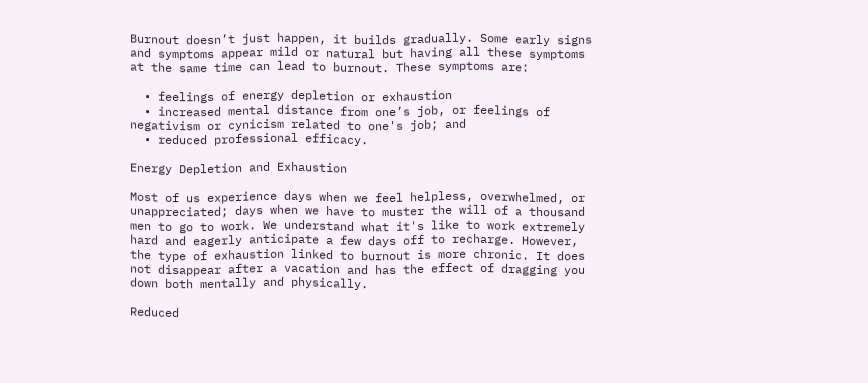Burnout doesn’t just happen, it builds gradually. Some early signs and symptoms appear mild or natural but having all these symptoms at the same time can lead to burnout. These symptoms are:

  • feelings of energy depletion or exhaustion
  • increased mental distance from one’s job, or feelings of negativism or cynicism related to one's job; and
  • reduced professional efficacy.

Energy Depletion and Exhaustion

Most of us experience days when we feel helpless, overwhelmed, or unappreciated; days when we have to muster the will of a thousand men to go to work. We understand what it's like to work extremely hard and eagerly anticipate a few days off to recharge. However, the type of exhaustion linked to burnout is more chronic. It does not disappear after a vacation and has the effect of dragging you down both mentally and physically.

Reduced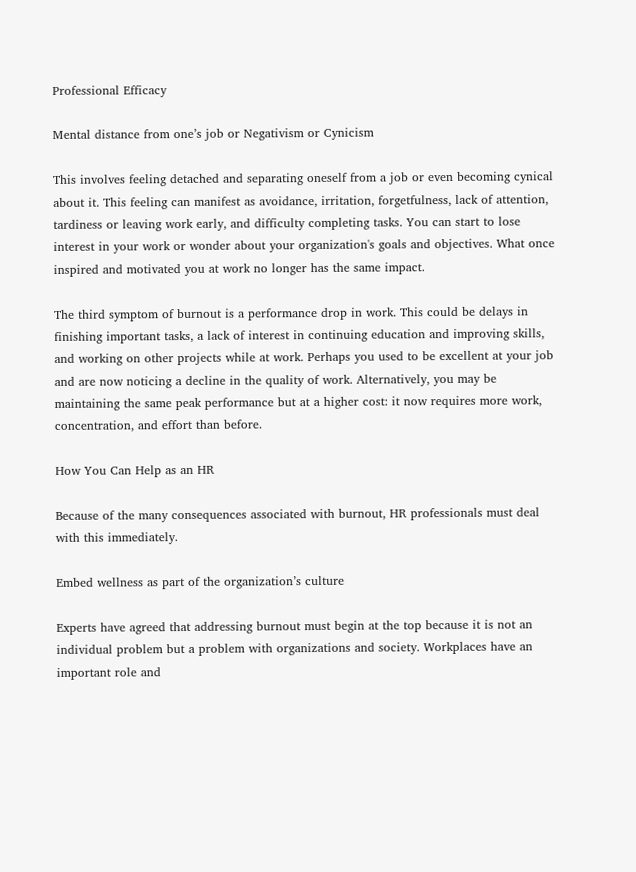Professional Efficacy

Mental distance from one’s job or Negativism or Cynicism

This involves feeling detached and separating oneself from a job or even becoming cynical about it. This feeling can manifest as avoidance, irritation, forgetfulness, lack of attention, tardiness or leaving work early, and difficulty completing tasks. You can start to lose interest in your work or wonder about your organization's goals and objectives. What once inspired and motivated you at work no longer has the same impact.

The third symptom of burnout is a performance drop in work. This could be delays in finishing important tasks, a lack of interest in continuing education and improving skills, and working on other projects while at work. Perhaps you used to be excellent at your job and are now noticing a decline in the quality of work. Alternatively, you may be maintaining the same peak performance but at a higher cost: it now requires more work, concentration, and effort than before.

How You Can Help as an HR

Because of the many consequences associated with burnout, HR professionals must deal with this immediately.

Embed wellness as part of the organization’s culture

Experts have agreed that addressing burnout must begin at the top because it is not an individual problem but a problem with organizations and society. Workplaces have an important role and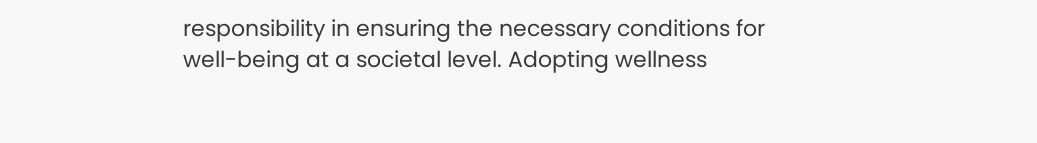responsibility in ensuring the necessary conditions for well-being at a societal level. Adopting wellness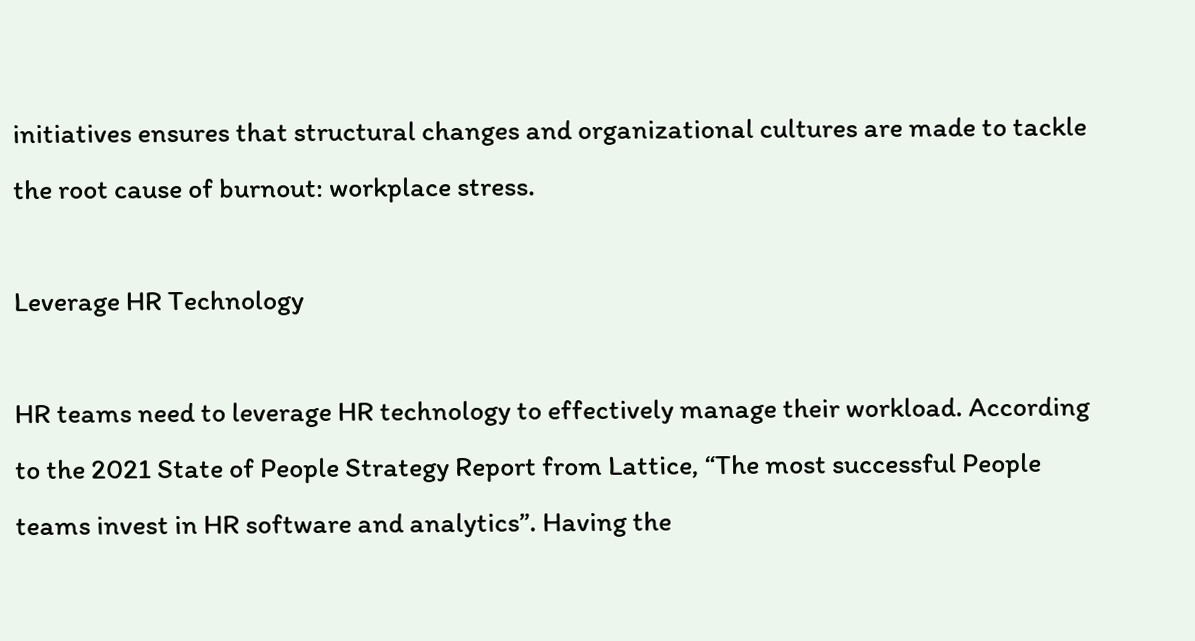initiatives ensures that structural changes and organizational cultures are made to tackle the root cause of burnout: workplace stress.

Leverage HR Technology

HR teams need to leverage HR technology to effectively manage their workload. According to the 2021 State of People Strategy Report from Lattice, “The most successful People teams invest in HR software and analytics”. Having the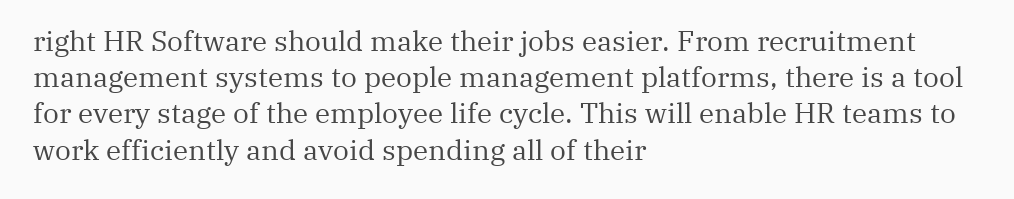right HR Software should make their jobs easier. From recruitment management systems to people management platforms, there is a tool for every stage of the employee life cycle. This will enable HR teams to work efficiently and avoid spending all of their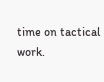time on tactical work.